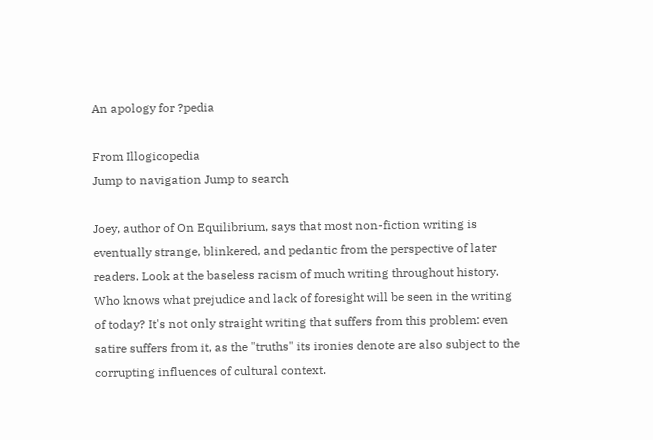An apology for ?pedia

From Illogicopedia
Jump to navigation Jump to search

Joey, author of On Equilibrium, says that most non-fiction writing is eventually strange, blinkered, and pedantic from the perspective of later readers. Look at the baseless racism of much writing throughout history. Who knows what prejudice and lack of foresight will be seen in the writing of today? It's not only straight writing that suffers from this problem: even satire suffers from it, as the "truths" its ironies denote are also subject to the corrupting influences of cultural context.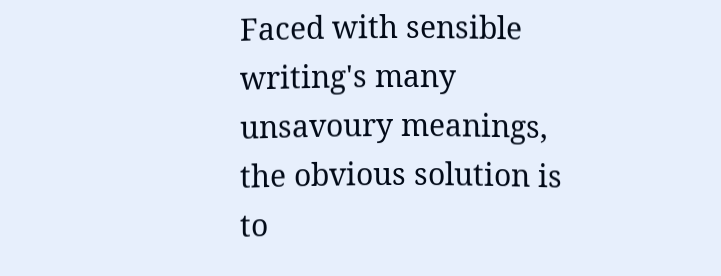Faced with sensible writing's many unsavoury meanings, the obvious solution is to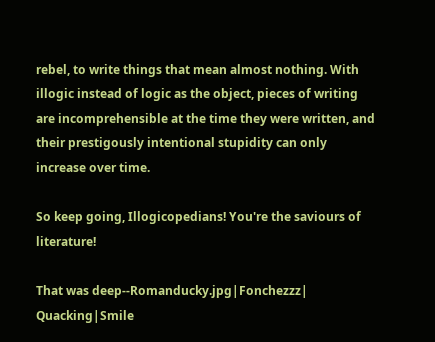rebel, to write things that mean almost nothing. With illogic instead of logic as the object, pieces of writing are incomprehensible at the time they were written, and their prestigously intentional stupidity can only increase over time.

So keep going, Illogicopedians! You're the saviours of literature!

That was deep--Romanducky.jpg|Fonchezzz| Quacking|Smile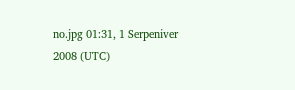no.jpg 01:31, 1 Serpeniver 2008 (UTC)